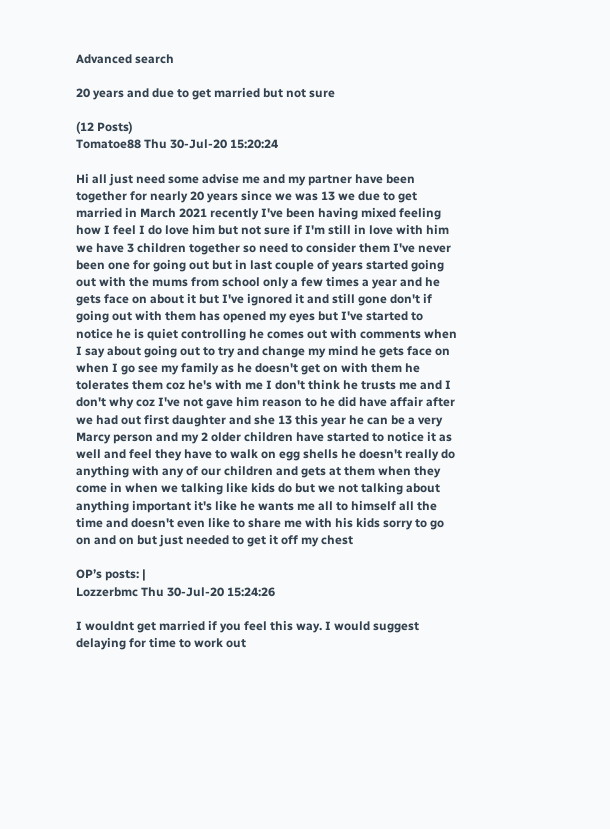Advanced search

20 years and due to get married but not sure

(12 Posts)
Tomatoe88 Thu 30-Jul-20 15:20:24

Hi all just need some advise me and my partner have been together for nearly 20 years since we was 13 we due to get married in March 2021 recently I've been having mixed feeling how I feel I do love him but not sure if I'm still in love with him we have 3 children together so need to consider them I've never been one for going out but in last couple of years started going out with the mums from school only a few times a year and he gets face on about it but I've ignored it and still gone don't if going out with them has opened my eyes but I've started to notice he is quiet controlling he comes out with comments when I say about going out to try and change my mind he gets face on when I go see my family as he doesn't get on with them he tolerates them coz he's with me I don't think he trusts me and I don't why coz I've not gave him reason to he did have affair after we had out first daughter and she 13 this year he can be a very Marcy person and my 2 older children have started to notice it as well and feel they have to walk on egg shells he doesn't really do anything with any of our children and gets at them when they come in when we talking like kids do but we not talking about anything important it's like he wants me all to himself all the time and doesn't even like to share me with his kids sorry to go on and on but just needed to get it off my chest

OP’s posts: |
Lozzerbmc Thu 30-Jul-20 15:24:26

I wouldnt get married if you feel this way. I would suggest delaying for time to work out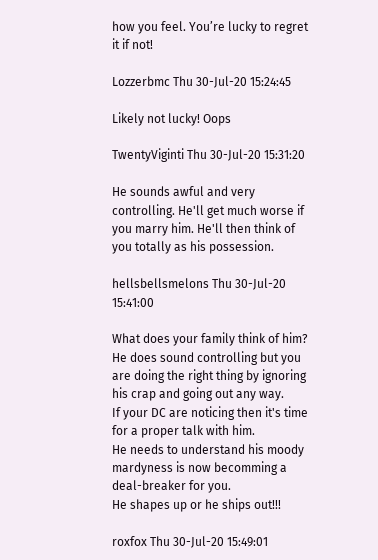how you feel. You’re lucky to regret it if not!

Lozzerbmc Thu 30-Jul-20 15:24:45

Likely not lucky! Oops

TwentyViginti Thu 30-Jul-20 15:31:20

He sounds awful and very controlling. He'll get much worse if you marry him. He'll then think of you totally as his possession.

hellsbellsmelons Thu 30-Jul-20 15:41:00

What does your family think of him?
He does sound controlling but you are doing the right thing by ignoring his crap and going out any way.
If your DC are noticing then it's time for a proper talk with him.
He needs to understand his moody mardyness is now becomming a deal-breaker for you.
He shapes up or he ships out!!!

roxfox Thu 30-Jul-20 15:49:01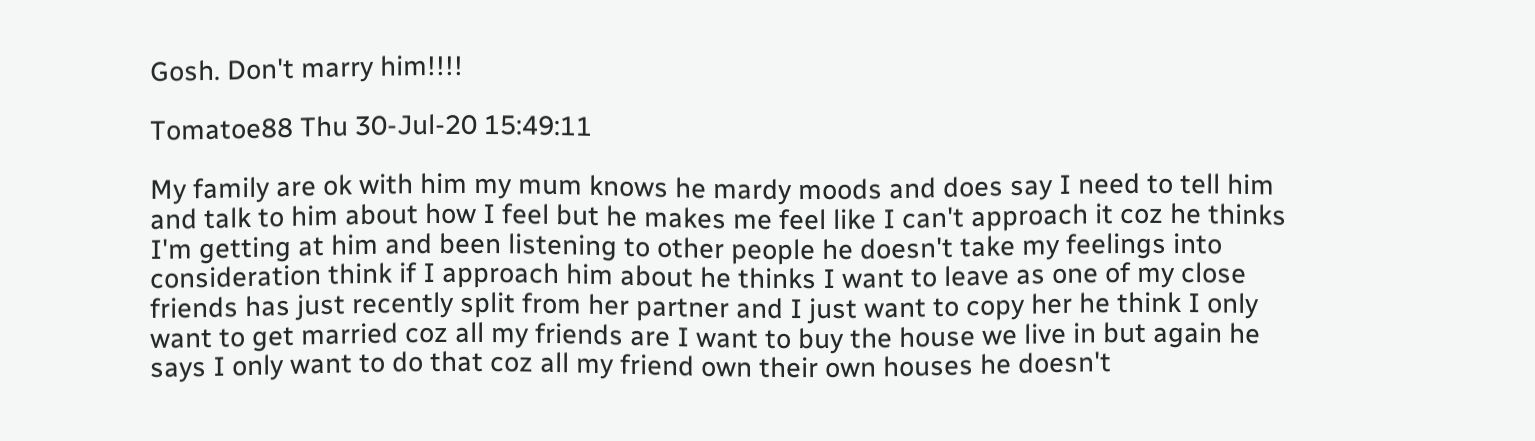Gosh. Don't marry him!!!!

Tomatoe88 Thu 30-Jul-20 15:49:11

My family are ok with him my mum knows he mardy moods and does say I need to tell him and talk to him about how I feel but he makes me feel like I can't approach it coz he thinks I'm getting at him and been listening to other people he doesn't take my feelings into consideration think if I approach him about he thinks I want to leave as one of my close friends has just recently split from her partner and I just want to copy her he think I only want to get married coz all my friends are I want to buy the house we live in but again he says I only want to do that coz all my friend own their own houses he doesn't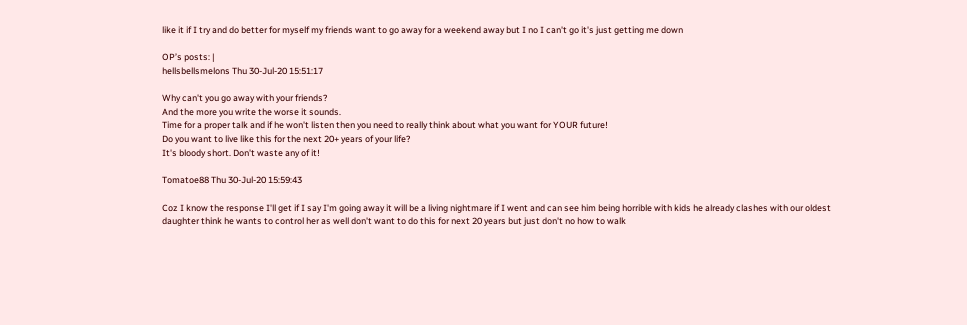like it if I try and do better for myself my friends want to go away for a weekend away but I no I can't go it's just getting me down

OP’s posts: |
hellsbellsmelons Thu 30-Jul-20 15:51:17

Why can't you go away with your friends?
And the more you write the worse it sounds.
Time for a proper talk and if he won't listen then you need to really think about what you want for YOUR future!
Do you want to live like this for the next 20+ years of your life?
It's bloody short. Don't waste any of it!

Tomatoe88 Thu 30-Jul-20 15:59:43

Coz I know the response I'll get if I say I'm going away it will be a living nightmare if I went and can see him being horrible with kids he already clashes with our oldest daughter think he wants to control her as well don't want to do this for next 20 years but just don't no how to walk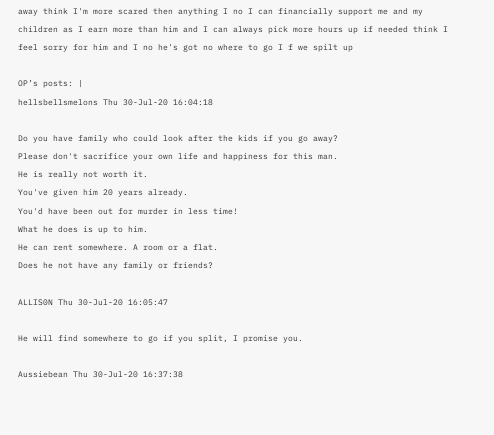away think I'm more scared then anything I no I can financially support me and my children as I earn more than him and I can always pick more hours up if needed think I feel sorry for him and I no he's got no where to go I f we spilt up

OP’s posts: |
hellsbellsmelons Thu 30-Jul-20 16:04:18

Do you have family who could look after the kids if you go away?
Please don't sacrifice your own life and happiness for this man.
He is really not worth it.
You've given him 20 years already.
You'd have been out for murder in less time!
What he does is up to him.
He can rent somewhere. A room or a flat.
Does he not have any family or friends?

ALLIS0N Thu 30-Jul-20 16:05:47

He will find somewhere to go if you split, I promise you.

Aussiebean Thu 30-Jul-20 16:37:38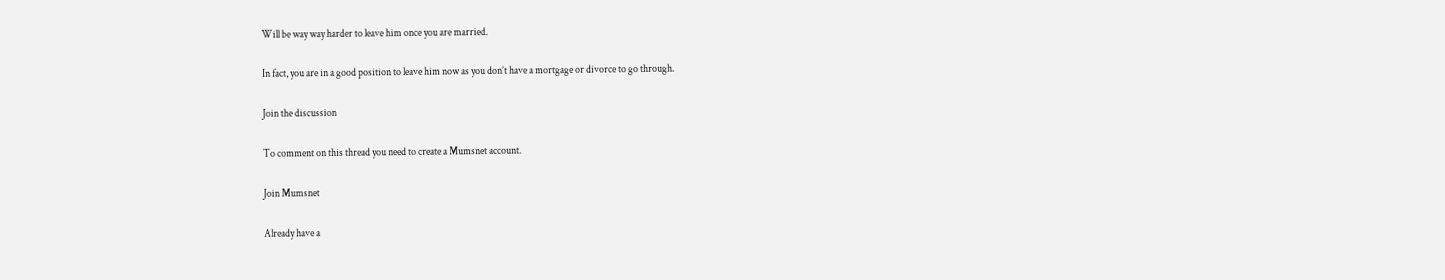Will be way way harder to leave him once you are married.

In fact, you are in a good position to leave him now as you don’t have a mortgage or divorce to go through.

Join the discussion

To comment on this thread you need to create a Mumsnet account.

Join Mumsnet

Already have a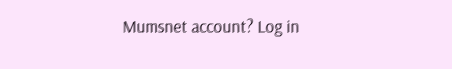Mumsnet account? Log in